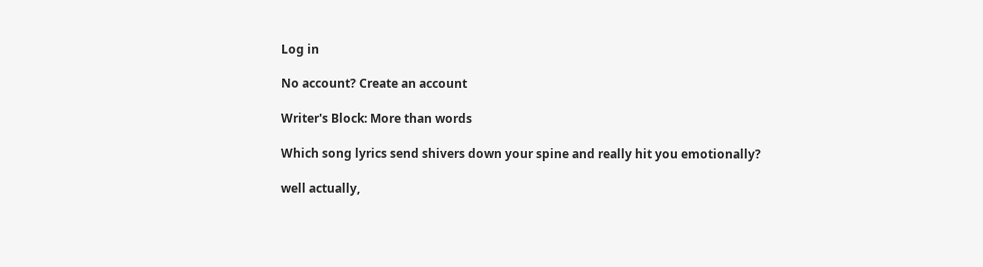Log in

No account? Create an account

Writer's Block: More than words

Which song lyrics send shivers down your spine and really hit you emotionally?

well actually,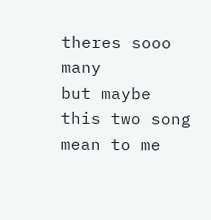theres sooo many
but maybe this two song mean to me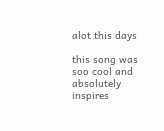alot this days

this song was soo cool and absolutely inspires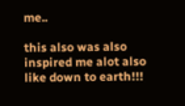me..

this also was also inspired me alot also like down to earth!!!